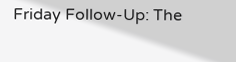Friday Follow-Up: The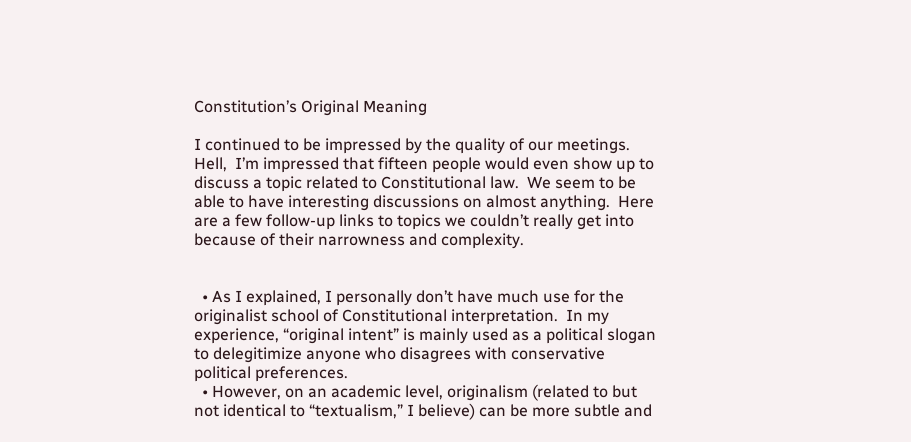Constitution’s Original Meaning

I continued to be impressed by the quality of our meetings.  Hell,  I’m impressed that fifteen people would even show up to discuss a topic related to Constitutional law.  We seem to be able to have interesting discussions on almost anything.  Here are a few follow-up links to topics we couldn’t really get into because of their narrowness and complexity.


  • As I explained, I personally don’t have much use for the originalist school of Constitutional interpretation.  In my experience, “original intent” is mainly used as a political slogan to delegitimize anyone who disagrees with conservative political preferences.
  • However, on an academic level, originalism (related to but not identical to “textualism,” I believe) can be more subtle and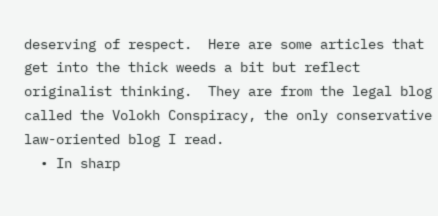deserving of respect.  Here are some articles that get into the thick weeds a bit but reflect originalist thinking.  They are from the legal blog called the Volokh Conspiracy, the only conservative law-oriented blog I read.
  • In sharp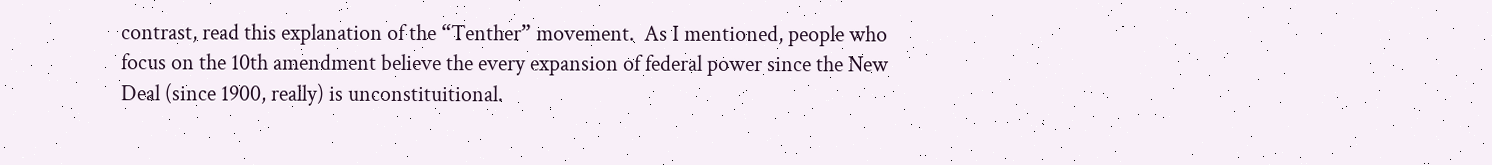contrast, read this explanation of the “Tenther” movement.  As I mentioned, people who focus on the 10th amendment believe the every expansion of federal power since the New Deal (since 1900, really) is unconstituitional.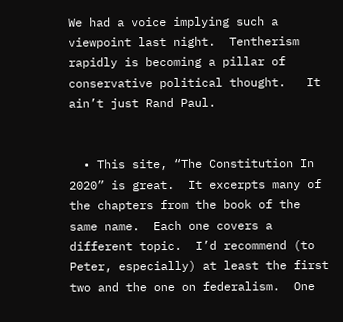We had a voice implying such a viewpoint last night.  Tentherism rapidly is becoming a pillar of conservative political thought.   It ain’t just Rand Paul.


  • This site, “The Constitution In 2020” is great.  It excerpts many of the chapters from the book of the same name.  Each one covers a different topic.  I’d recommend (to Peter, especially) at least the first two and the one on federalism.  One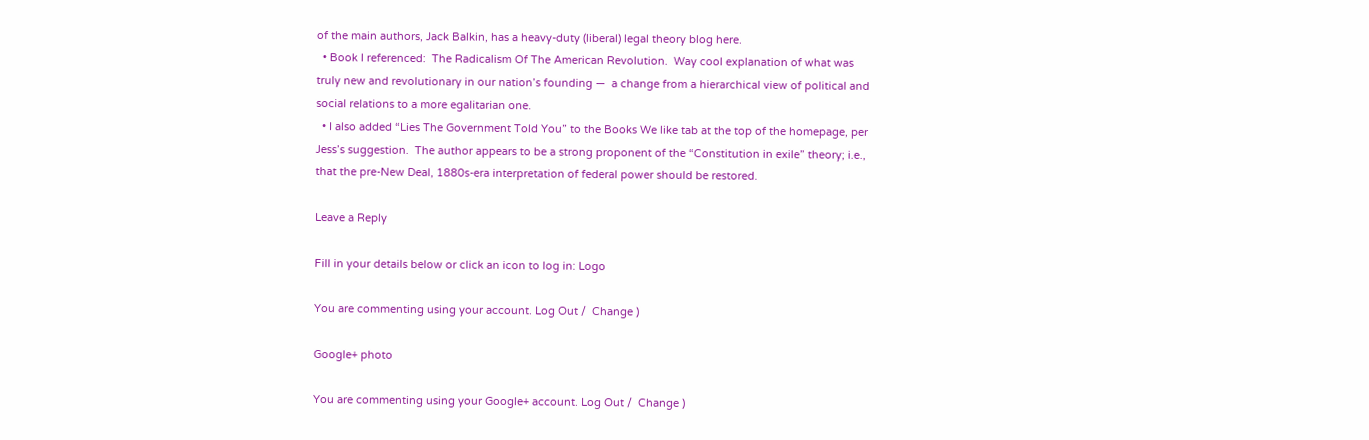of the main authors, Jack Balkin, has a heavy-duty (liberal) legal theory blog here.
  • Book I referenced:  The Radicalism Of The American Revolution.  Way cool explanation of what was truly new and revolutionary in our nation’s founding —  a change from a hierarchical view of political and social relations to a more egalitarian one.
  • I also added “Lies The Government Told You” to the Books We like tab at the top of the homepage, per Jess’s suggestion.  The author appears to be a strong proponent of the “Constitution in exile” theory; i.e., that the pre-New Deal, 1880s-era interpretation of federal power should be restored.

Leave a Reply

Fill in your details below or click an icon to log in: Logo

You are commenting using your account. Log Out /  Change )

Google+ photo

You are commenting using your Google+ account. Log Out /  Change )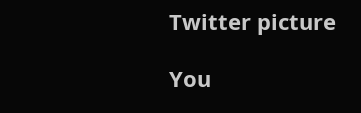Twitter picture

You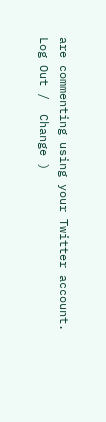are commenting using your Twitter account. Log Out /  Change )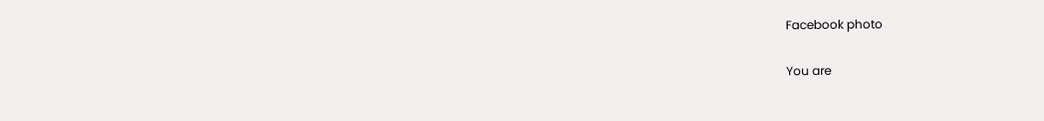Facebook photo

You are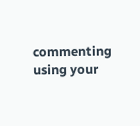commenting using your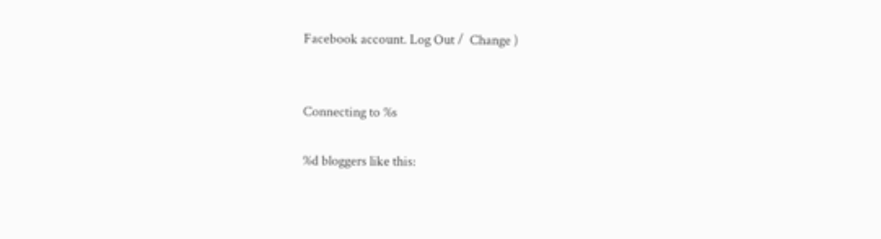Facebook account. Log Out /  Change )


Connecting to %s

%d bloggers like this: